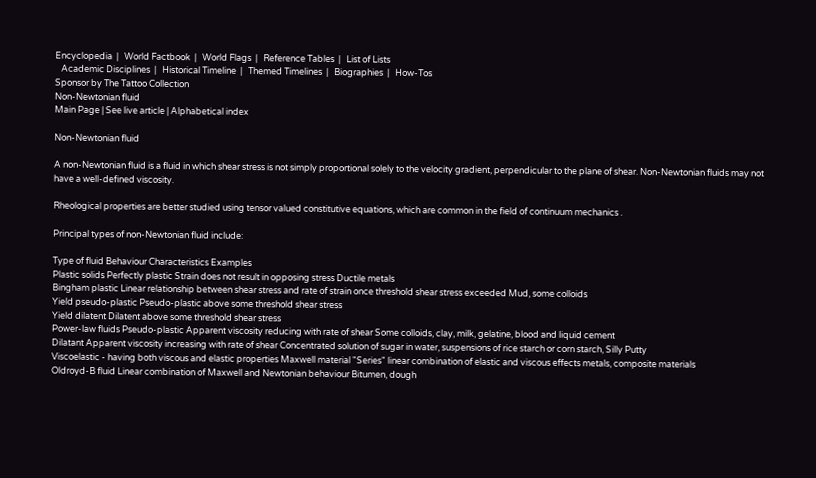Encyclopedia  |   World Factbook  |   World Flags  |   Reference Tables  |   List of Lists
   Academic Disciplines  |   Historical Timeline  |   Themed Timelines  |   Biographies  |   How-Tos
Sponsor by The Tattoo Collection
Non-Newtonian fluid
Main Page | See live article | Alphabetical index

Non-Newtonian fluid

A non-Newtonian fluid is a fluid in which shear stress is not simply proportional solely to the velocity gradient, perpendicular to the plane of shear. Non-Newtonian fluids may not have a well-defined viscosity.

Rheological properties are better studied using tensor valued constitutive equations, which are common in the field of continuum mechanics .

Principal types of non-Newtonian fluid include:

Type of fluid Behaviour Characteristics Examples
Plastic solids Perfectly plastic Strain does not result in opposing stress Ductile metals
Bingham plastic Linear relationship between shear stress and rate of strain once threshold shear stress exceeded Mud, some colloids
Yield pseudo-plastic Pseudo-plastic above some threshold shear stress
Yield dilatent Dilatent above some threshold shear stress
Power-law fluids Pseudo-plastic Apparent viscosity reducing with rate of shear Some colloids, clay, milk, gelatine, blood and liquid cement
Dilatant Apparent viscosity increasing with rate of shear Concentrated solution of sugar in water, suspensions of rice starch or corn starch, Silly Putty
Viscoelastic - having both viscous and elastic properties Maxwell material "Series" linear combination of elastic and viscous effects metals, composite materials
Oldroyd-B fluid Linear combination of Maxwell and Newtonian behaviour Bitumen, dough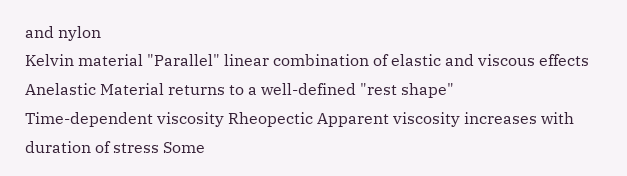and nylon
Kelvin material "Parallel" linear combination of elastic and viscous effects
Anelastic Material returns to a well-defined "rest shape"
Time-dependent viscosity Rheopectic Apparent viscosity increases with duration of stress Some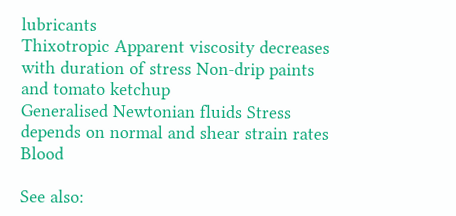lubricants
Thixotropic Apparent viscosity decreases with duration of stress Non-drip paints and tomato ketchup
Generalised Newtonian fluids Stress depends on normal and shear strain rates Blood

See also: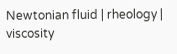Newtonian fluid | rheology | viscosity